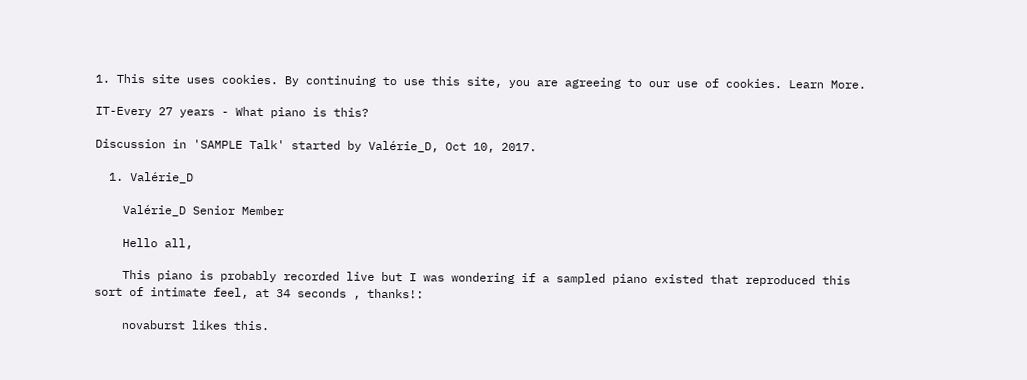1. This site uses cookies. By continuing to use this site, you are agreeing to our use of cookies. Learn More.

IT-Every 27 years - What piano is this?

Discussion in 'SAMPLE Talk' started by Valérie_D, Oct 10, 2017.

  1. Valérie_D

    Valérie_D Senior Member

    Hello all,

    This piano is probably recorded live but I was wondering if a sampled piano existed that reproduced this sort of intimate feel, at 34 seconds , thanks!:

    novaburst likes this.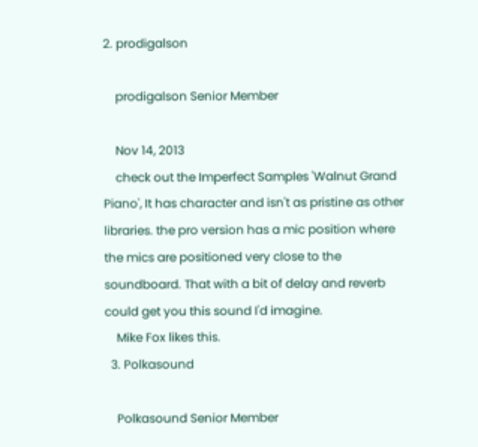2. prodigalson

    prodigalson Senior Member

    Nov 14, 2013
    check out the Imperfect Samples 'Walnut Grand Piano', It has character and isn't as pristine as other libraries. the pro version has a mic position where the mics are positioned very close to the soundboard. That with a bit of delay and reverb could get you this sound I'd imagine.
    Mike Fox likes this.
  3. Polkasound

    Polkasound Senior Member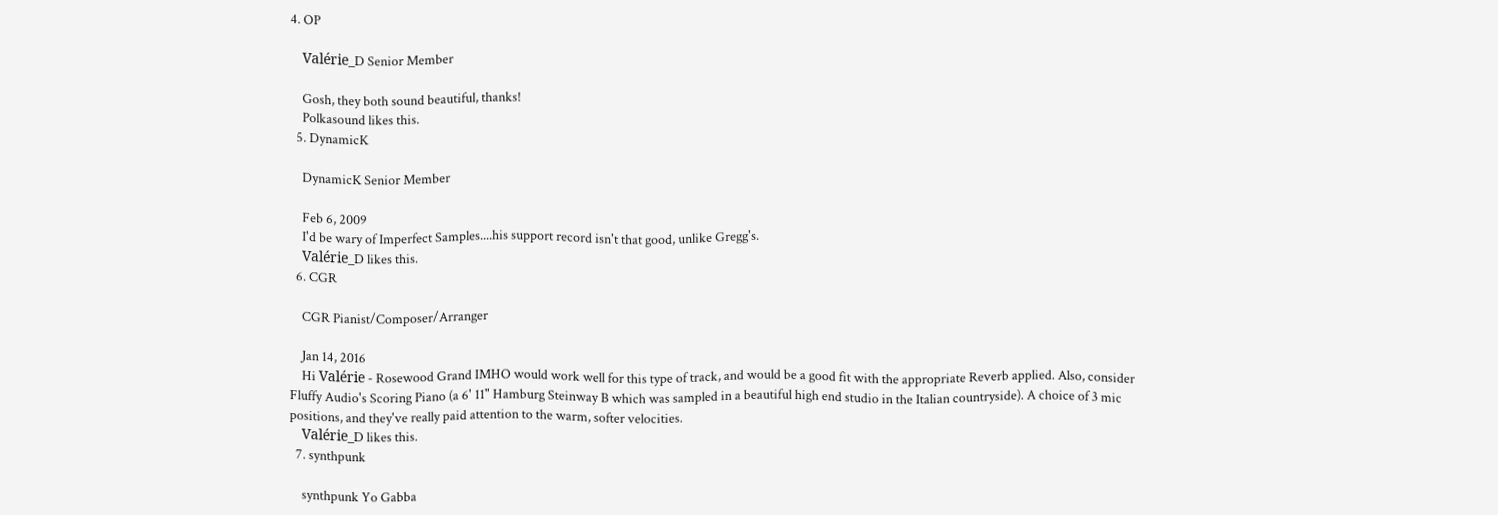4. OP

    Valérie_D Senior Member

    Gosh, they both sound beautiful, thanks!
    Polkasound likes this.
  5. DynamicK

    DynamicK Senior Member

    Feb 6, 2009
    I'd be wary of Imperfect Samples....his support record isn't that good, unlike Gregg's.
    Valérie_D likes this.
  6. CGR

    CGR Pianist/Composer/Arranger

    Jan 14, 2016
    Hi Valérie - Rosewood Grand IMHO would work well for this type of track, and would be a good fit with the appropriate Reverb applied. Also, consider Fluffy Audio's Scoring Piano (a 6' 11" Hamburg Steinway B which was sampled in a beautiful high end studio in the Italian countryside). A choice of 3 mic positions, and they've really paid attention to the warm, softer velocities.
    Valérie_D likes this.
  7. synthpunk

    synthpunk Yo Gabba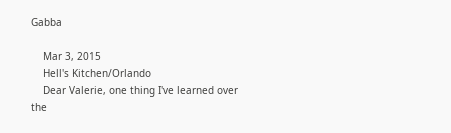Gabba

    Mar 3, 2015
    Hell's Kitchen/Orlando
    Dear Valerie, one thing I've learned over the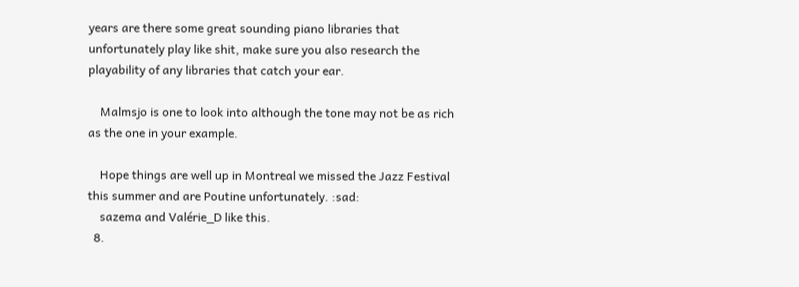years are there some great sounding piano libraries that unfortunately play like shit, make sure you also research the playability of any libraries that catch your ear.

    Malmsjo is one to look into although the tone may not be as rich as the one in your example.

    Hope things are well up in Montreal we missed the Jazz Festival this summer and are Poutine unfortunately. :sad:
    sazema and Valérie_D like this.
  8.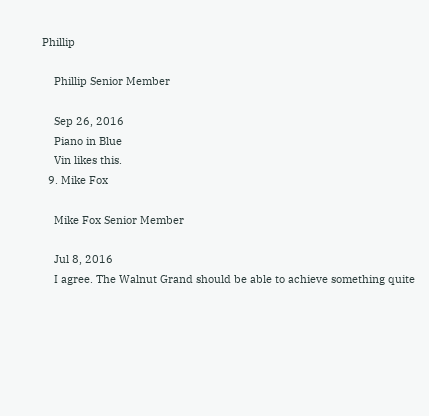Phillip

    Phillip Senior Member

    Sep 26, 2016
    Piano in Blue
    Vin likes this.
  9. Mike Fox

    Mike Fox Senior Member

    Jul 8, 2016
    I agree. The Walnut Grand should be able to achieve something quite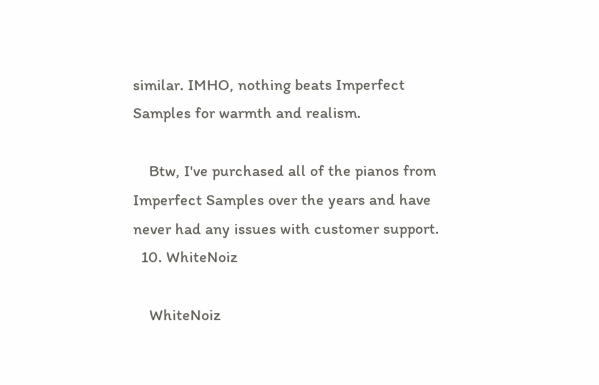similar. IMHO, nothing beats Imperfect Samples for warmth and realism.

    Btw, I've purchased all of the pianos from Imperfect Samples over the years and have never had any issues with customer support.
  10. WhiteNoiz

    WhiteNoiz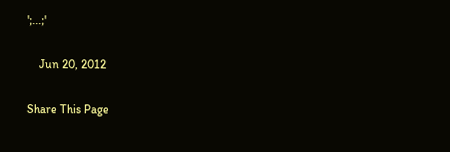';...;'

    Jun 20, 2012

Share This Page